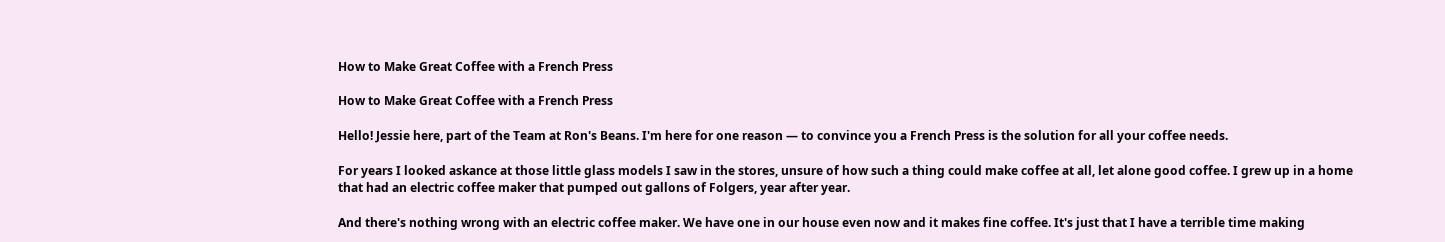How to Make Great Coffee with a French Press

How to Make Great Coffee with a French Press

Hello! Jessie here, part of the Team at Ron's Beans. I'm here for one reason — to convince you a French Press is the solution for all your coffee needs.

For years I looked askance at those little glass models I saw in the stores, unsure of how such a thing could make coffee at all, let alone good coffee. I grew up in a home that had an electric coffee maker that pumped out gallons of Folgers, year after year.

And there's nothing wrong with an electric coffee maker. We have one in our house even now and it makes fine coffee. It's just that I have a terrible time making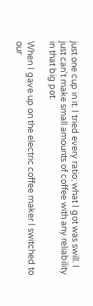just one cup in it. I tried every ratio; what I got was swill. I just can't make small amounts of coffee with any reliability in that big pot.

When I gave up on the electric coffee maker I switched to our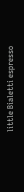little Bialetti espresso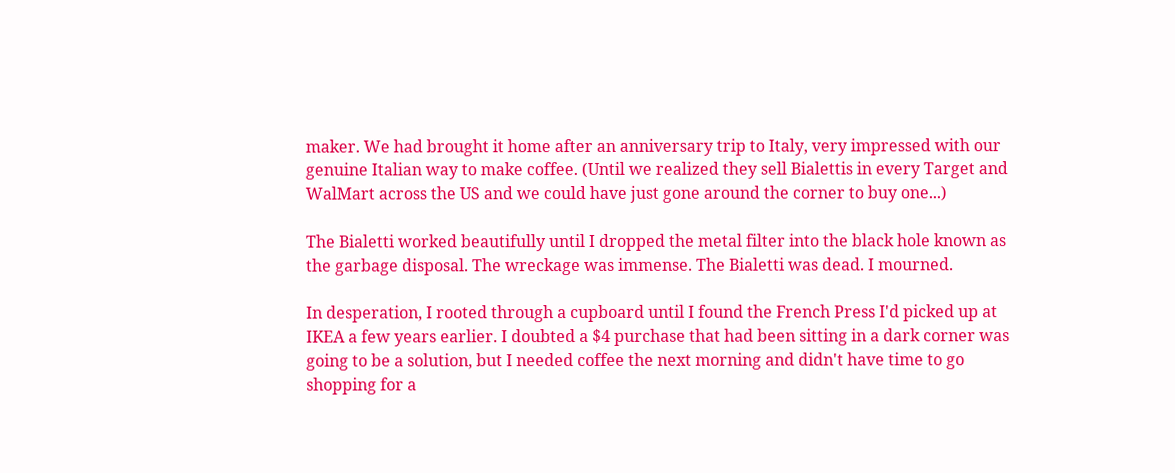maker. We had brought it home after an anniversary trip to Italy, very impressed with our genuine Italian way to make coffee. (Until we realized they sell Bialettis in every Target and WalMart across the US and we could have just gone around the corner to buy one...)

The Bialetti worked beautifully until I dropped the metal filter into the black hole known as the garbage disposal. The wreckage was immense. The Bialetti was dead. I mourned.

In desperation, I rooted through a cupboard until I found the French Press I'd picked up at IKEA a few years earlier. I doubted a $4 purchase that had been sitting in a dark corner was going to be a solution, but I needed coffee the next morning and didn't have time to go shopping for a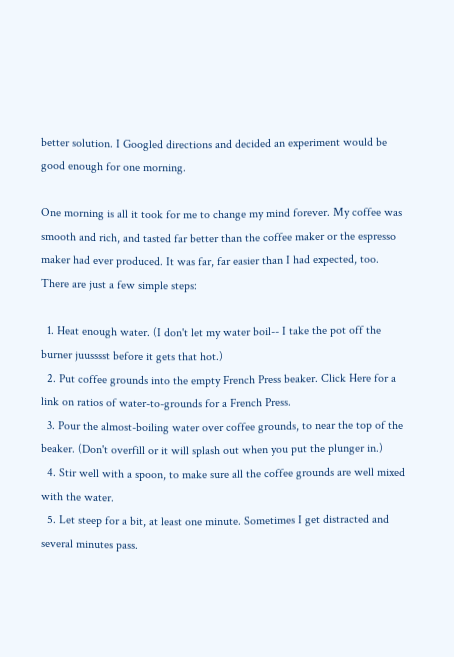better solution. I Googled directions and decided an experiment would be good enough for one morning.

One morning is all it took for me to change my mind forever. My coffee was smooth and rich, and tasted far better than the coffee maker or the espresso maker had ever produced. It was far, far easier than I had expected, too. There are just a few simple steps:

  1. Heat enough water. (I don't let my water boil-- I take the pot off the burner juusssst before it gets that hot.)
  2. Put coffee grounds into the empty French Press beaker. Click Here for a link on ratios of water-to-grounds for a French Press.
  3. Pour the almost-boiling water over coffee grounds, to near the top of the beaker. (Don't overfill or it will splash out when you put the plunger in.)
  4. Stir well with a spoon, to make sure all the coffee grounds are well mixed with the water.
  5. Let steep for a bit, at least one minute. Sometimes I get distracted and several minutes pass.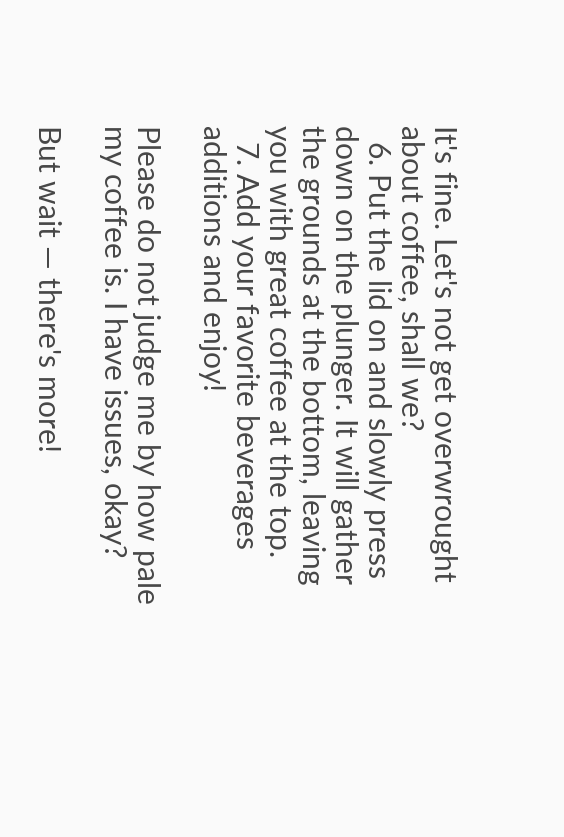It's fine. Let's not get overwrought about coffee, shall we?
  6. Put the lid on and slowly press down on the plunger. It will gather the grounds at the bottom, leaving you with great coffee at the top.
  7. Add your favorite beverages additions and enjoy!

Please do not judge me by how pale my coffee is. I have issues, okay?

But wait — there's more!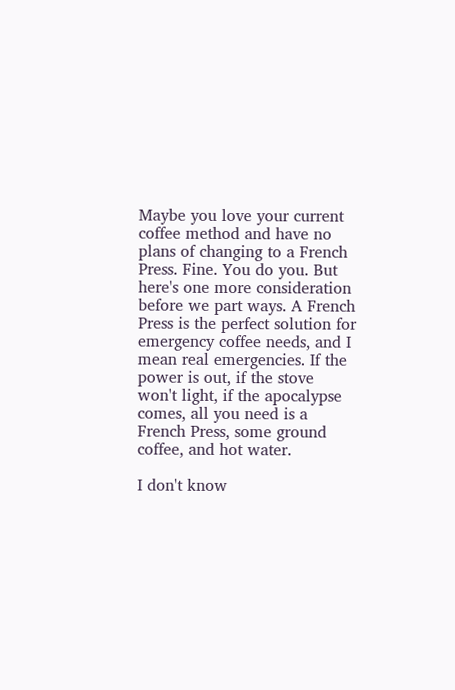Maybe you love your current coffee method and have no plans of changing to a French Press. Fine. You do you. But here's one more consideration before we part ways. A French Press is the perfect solution for emergency coffee needs, and I mean real emergencies. If the power is out, if the stove won't light, if the apocalypse comes, all you need is a French Press, some ground coffee, and hot water.

I don't know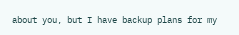about you, but I have backup plans for my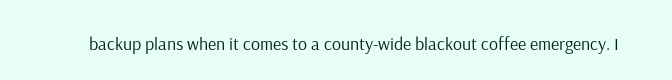backup plans when it comes to a county-wide blackout coffee emergency. I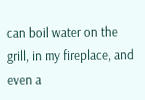can boil water on the grill, in my fireplace, and even a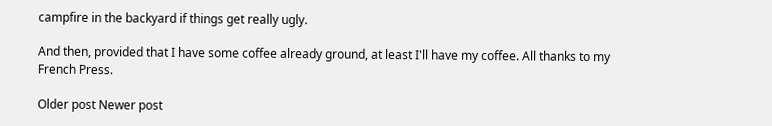campfire in the backyard if things get really ugly.

And then, provided that I have some coffee already ground, at least I'll have my coffee. All thanks to my French Press.

Older post Newer post